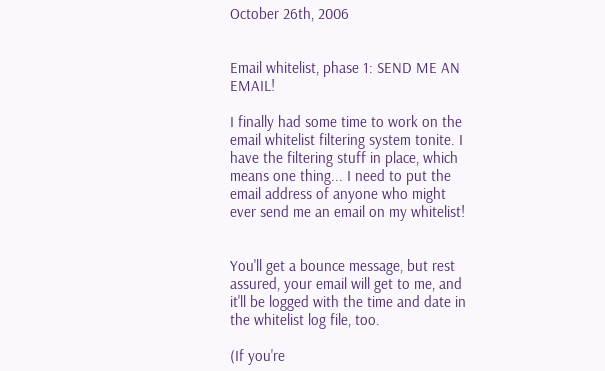October 26th, 2006


Email whitelist, phase 1: SEND ME AN EMAIL!

I finally had some time to work on the email whitelist filtering system tonite. I have the filtering stuff in place, which means one thing... I need to put the email address of anyone who might ever send me an email on my whitelist!


You'll get a bounce message, but rest assured, your email will get to me, and it'll be logged with the time and date in the whitelist log file, too.

(If you're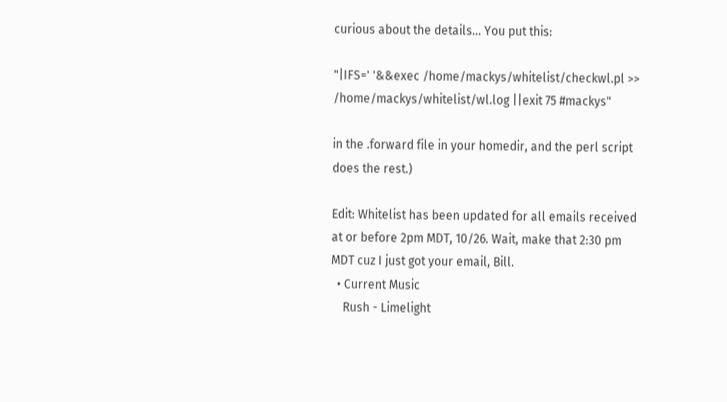curious about the details... You put this:

"|IFS=' '&&exec /home/mackys/whitelist/checkwl.pl >> /home/mackys/whitelist/wl.log ||exit 75 #mackys"

in the .forward file in your homedir, and the perl script does the rest.)

Edit: Whitelist has been updated for all emails received at or before 2pm MDT, 10/26. Wait, make that 2:30 pm MDT cuz I just got your email, Bill.
  • Current Music
    Rush - Limelight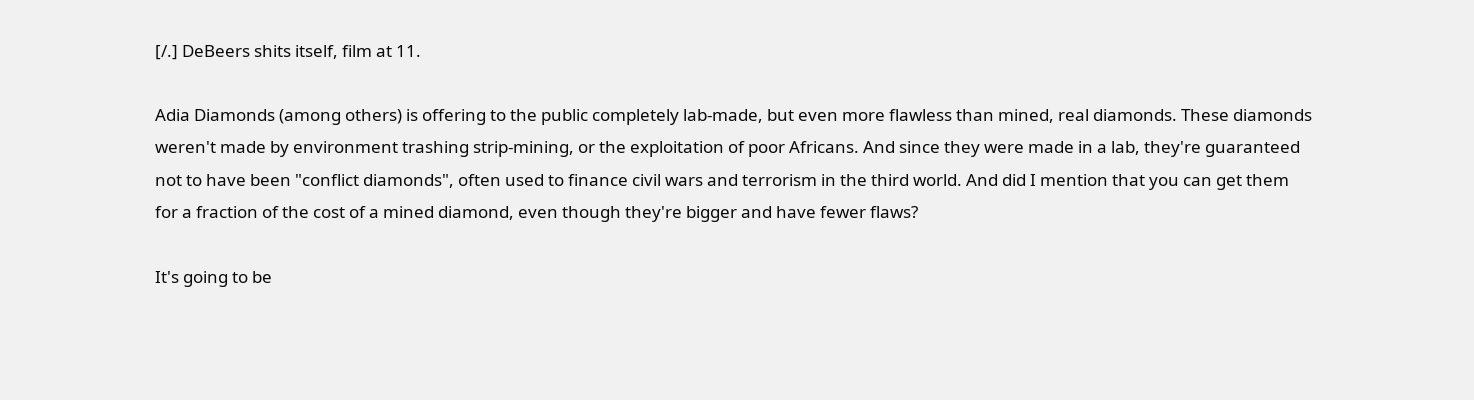[/.] DeBeers shits itself, film at 11.

Adia Diamonds (among others) is offering to the public completely lab-made, but even more flawless than mined, real diamonds. These diamonds weren't made by environment trashing strip-mining, or the exploitation of poor Africans. And since they were made in a lab, they're guaranteed not to have been "conflict diamonds", often used to finance civil wars and terrorism in the third world. And did I mention that you can get them for a fraction of the cost of a mined diamond, even though they're bigger and have fewer flaws?

It's going to be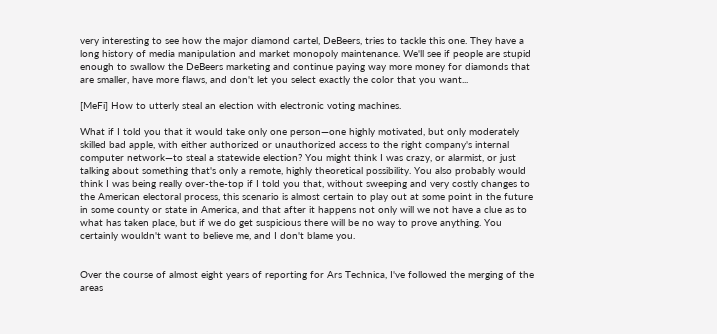very interesting to see how the major diamond cartel, DeBeers, tries to tackle this one. They have a long history of media manipulation and market monopoly maintenance. We'll see if people are stupid enough to swallow the DeBeers marketing and continue paying way more money for diamonds that are smaller, have more flaws, and don't let you select exactly the color that you want...

[MeFi] How to utterly steal an election with electronic voting machines.

What if I told you that it would take only one person—one highly motivated, but only moderately skilled bad apple, with either authorized or unauthorized access to the right company's internal computer network—to steal a statewide election? You might think I was crazy, or alarmist, or just talking about something that's only a remote, highly theoretical possibility. You also probably would think I was being really over-the-top if I told you that, without sweeping and very costly changes to the American electoral process, this scenario is almost certain to play out at some point in the future in some county or state in America, and that after it happens not only will we not have a clue as to what has taken place, but if we do get suspicious there will be no way to prove anything. You certainly wouldn't want to believe me, and I don't blame you.


Over the course of almost eight years of reporting for Ars Technica, I've followed the merging of the areas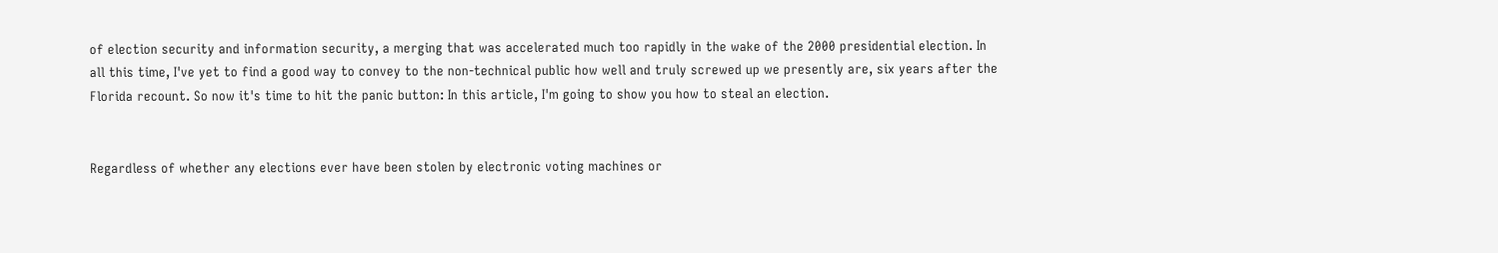of election security and information security, a merging that was accelerated much too rapidly in the wake of the 2000 presidential election. In all this time, I've yet to find a good way to convey to the non-technical public how well and truly screwed up we presently are, six years after the Florida recount. So now it's time to hit the panic button: In this article, I'm going to show you how to steal an election.


Regardless of whether any elections ever have been stolen by electronic voting machines or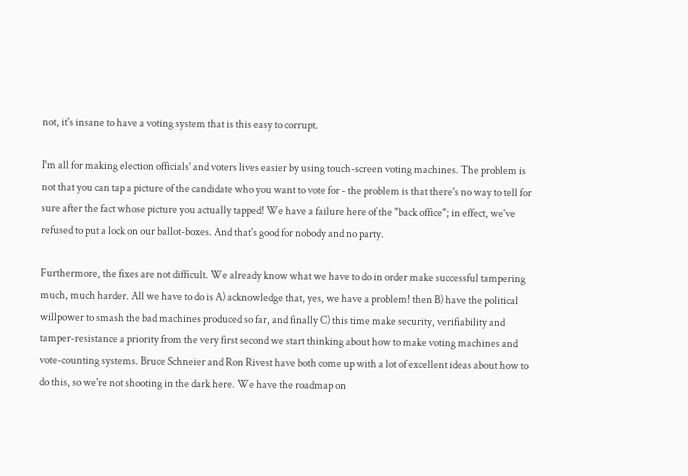not, it's insane to have a voting system that is this easy to corrupt.

I'm all for making election officials' and voters lives easier by using touch-screen voting machines. The problem is not that you can tap a picture of the candidate who you want to vote for - the problem is that there's no way to tell for sure after the fact whose picture you actually tapped! We have a failure here of the "back office"; in effect, we've refused to put a lock on our ballot-boxes. And that's good for nobody and no party.

Furthermore, the fixes are not difficult. We already know what we have to do in order make successful tampering much, much harder. All we have to do is A) acknowledge that, yes, we have a problem! then B) have the political willpower to smash the bad machines produced so far, and finally C) this time make security, verifiability and tamper-resistance a priority from the very first second we start thinking about how to make voting machines and vote-counting systems. Bruce Schneier and Ron Rivest have both come up with a lot of excellent ideas about how to do this, so we're not shooting in the dark here. We have the roadmap on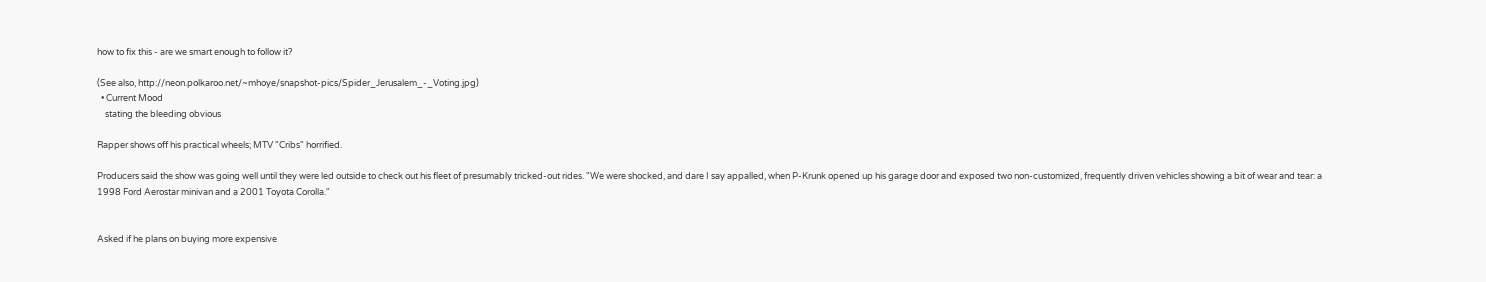how to fix this - are we smart enough to follow it?

(See also, http://neon.polkaroo.net/~mhoye/snapshot-pics/Spider_Jerusalem_-_Voting.jpg)
  • Current Mood
    stating the bleeding obvious

Rapper shows off his practical wheels; MTV "Cribs" horrified.

Producers said the show was going well until they were led outside to check out his fleet of presumably tricked-out rides. "We were shocked, and dare I say appalled, when P-Krunk opened up his garage door and exposed two non-customized, frequently driven vehicles showing a bit of wear and tear: a 1998 Ford Aerostar minivan and a 2001 Toyota Corolla."


Asked if he plans on buying more expensive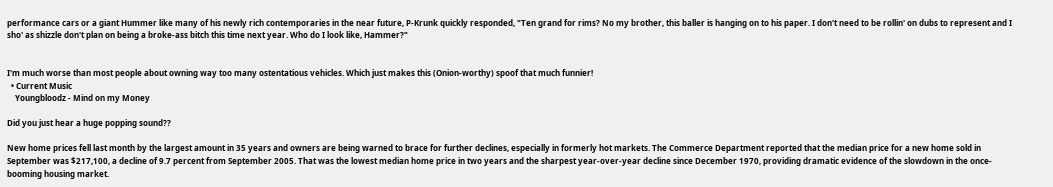performance cars or a giant Hummer like many of his newly rich contemporaries in the near future, P-Krunk quickly responded, "Ten grand for rims? No my brother, this baller is hanging on to his paper. I don't need to be rollin' on dubs to represent and I sho' as shizzle don't plan on being a broke-ass bitch this time next year. Who do I look like, Hammer?"


I'm much worse than most people about owning way too many ostentatious vehicles. Which just makes this (Onion-worthy) spoof that much funnier!
  • Current Music
    Youngbloodz - Mind on my Money

Did you just hear a huge popping sound??

New home prices fell last month by the largest amount in 35 years and owners are being warned to brace for further declines, especially in formerly hot markets. The Commerce Department reported that the median price for a new home sold in September was $217,100, a decline of 9.7 percent from September 2005. That was the lowest median home price in two years and the sharpest year-over-year decline since December 1970, providing dramatic evidence of the slowdown in the once-booming housing market.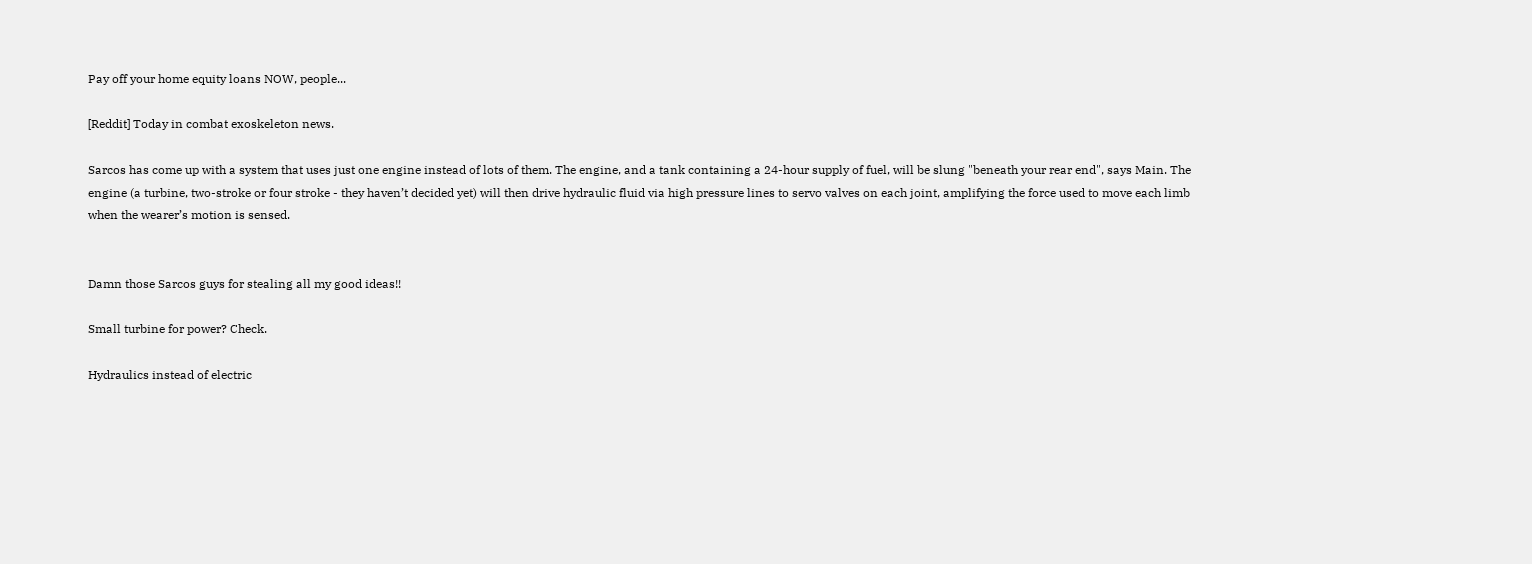Pay off your home equity loans NOW, people...

[Reddit] Today in combat exoskeleton news.

Sarcos has come up with a system that uses just one engine instead of lots of them. The engine, and a tank containing a 24-hour supply of fuel, will be slung "beneath your rear end", says Main. The engine (a turbine, two-stroke or four stroke - they haven’t decided yet) will then drive hydraulic fluid via high pressure lines to servo valves on each joint, amplifying the force used to move each limb when the wearer’s motion is sensed.


Damn those Sarcos guys for stealing all my good ideas!!

Small turbine for power? Check.

Hydraulics instead of electric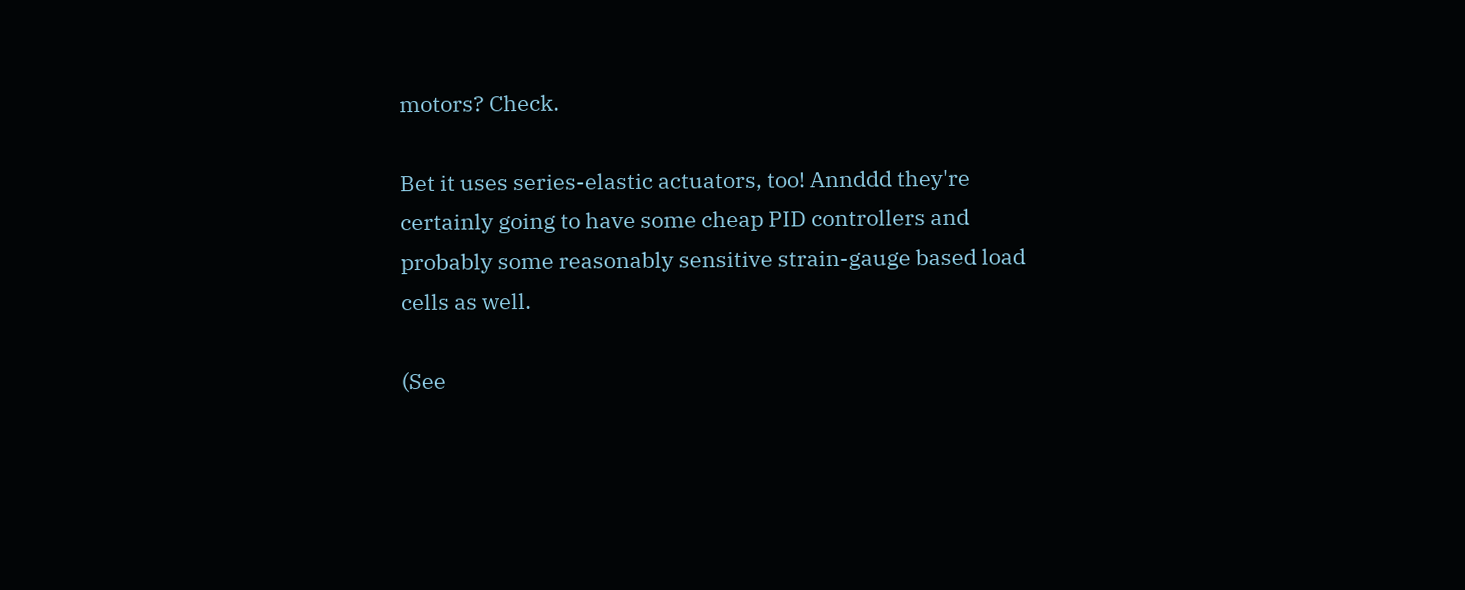motors? Check.

Bet it uses series-elastic actuators, too! Annddd they're certainly going to have some cheap PID controllers and probably some reasonably sensitive strain-gauge based load cells as well.

(See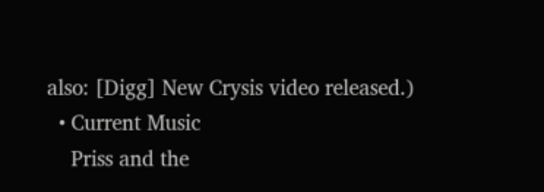also: [Digg] New Crysis video released.)
  • Current Music
    Priss and the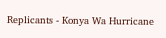Replicants - Konya Wa Hurricane